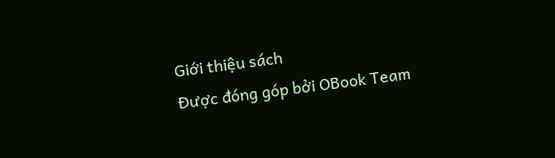Giới thiệu sách
Được đóng góp bởi OBook Team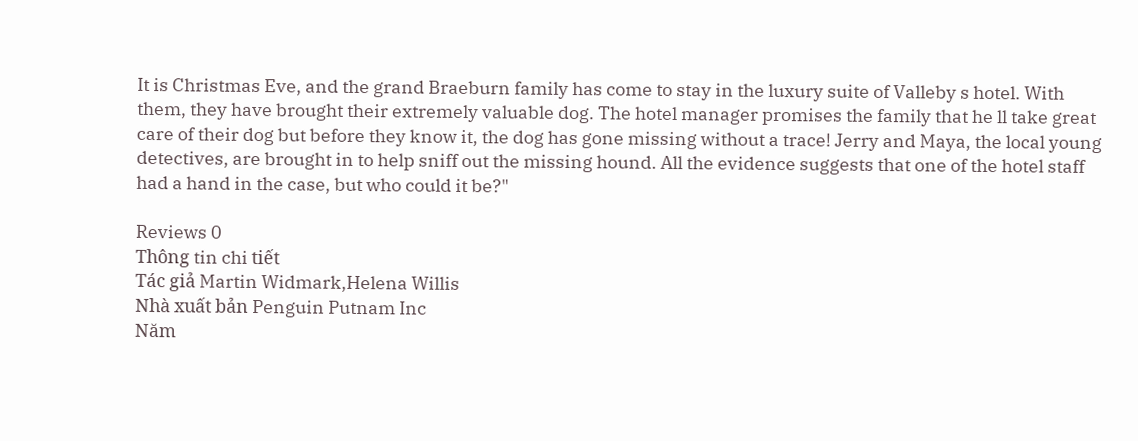It is Christmas Eve, and the grand Braeburn family has come to stay in the luxury suite of Valleby s hotel. With them, they have brought their extremely valuable dog. The hotel manager promises the family that he ll take great care of their dog but before they know it, the dog has gone missing without a trace! Jerry and Maya, the local young detectives, are brought in to help sniff out the missing hound. All the evidence suggests that one of the hotel staff had a hand in the case, but who could it be?"

Reviews 0
Thông tin chi tiết
Tác giả Martin Widmark,Helena Willis
Nhà xuất bản Penguin Putnam Inc
Năm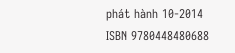phát hành 10-2014
ISBN 9780448480688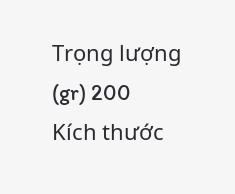Trọng lượng (gr) 200
Kích thước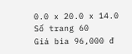0.0 x 20.0 x 14.0
Số trang 60
Giá bìa 96,000 đ